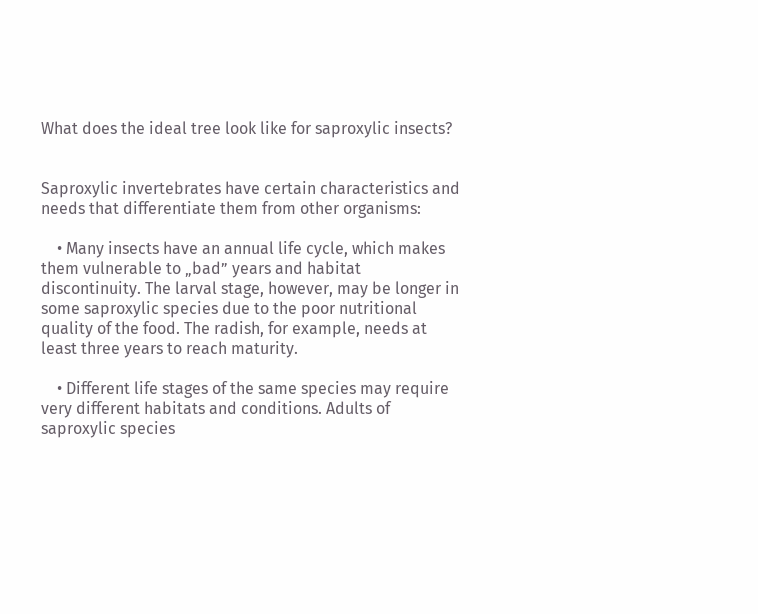What does the ideal tree look like for saproxylic insects?


Saproxylic invertebrates have certain characteristics and needs that differentiate them from other organisms:

    • Many insects have an annual life cycle, which makes them vulnerable to „bad” years and habitat discontinuity. The larval stage, however, may be longer in some saproxylic species due to the poor nutritional quality of the food. The radish, for example, needs at least three years to reach maturity.

    • Different life stages of the same species may require very different habitats and conditions. Adults of saproxylic species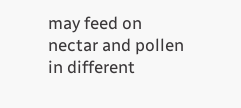may feed on nectar and pollen in different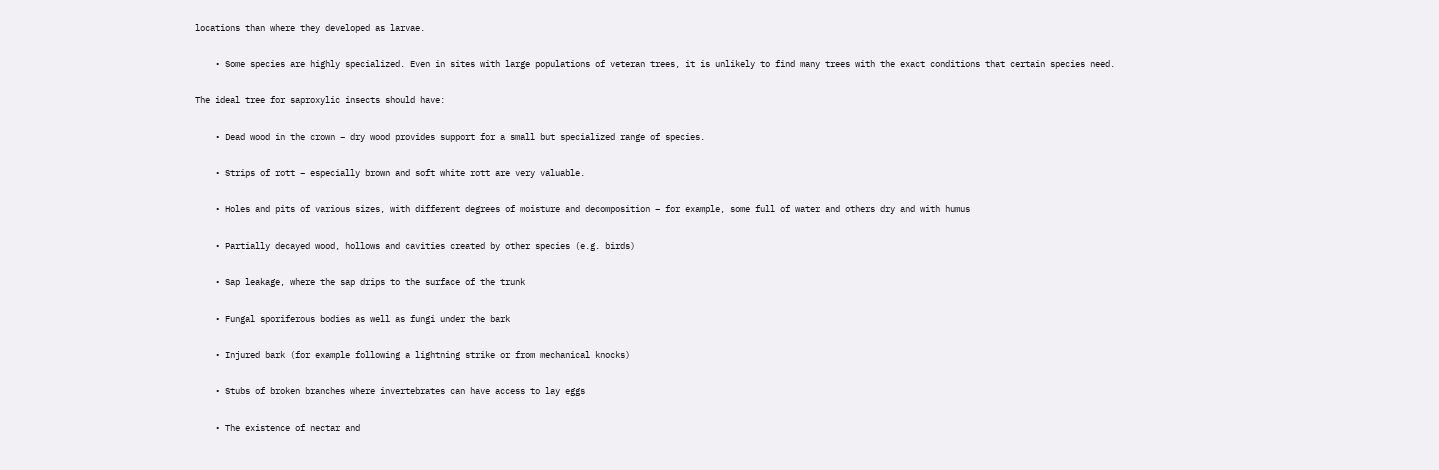locations than where they developed as larvae.

    • Some species are highly specialized. Even in sites with large populations of veteran trees, it is unlikely to find many trees with the exact conditions that certain species need.

The ideal tree for saproxylic insects should have:

    • Dead wood in the crown – dry wood provides support for a small but specialized range of species.

    • Strips of rott – especially brown and soft white rott are very valuable.

    • Holes and pits of various sizes, with different degrees of moisture and decomposition – for example, some full of water and others dry and with humus

    • Partially decayed wood, hollows and cavities created by other species (e.g. birds)

    • Sap leakage, where the sap drips to the surface of the trunk

    • Fungal sporiferous bodies as well as fungi under the bark

    • Injured bark (for example following a lightning strike or from mechanical knocks)

    • Stubs of broken branches where invertebrates can have access to lay eggs

    • The existence of nectar and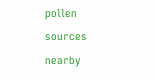pollen sources nearby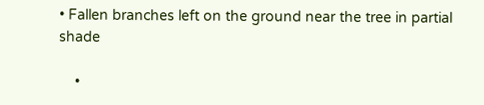• Fallen branches left on the ground near the tree in partial shade

    •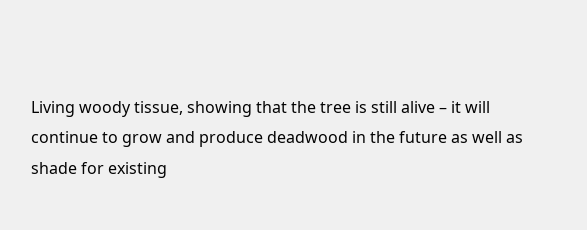Living woody tissue, showing that the tree is still alive – it will continue to grow and produce deadwood in the future as well as shade for existing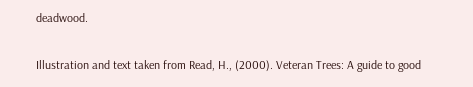deadwood.

Illustration and text taken from Read, H., (2000). Veteran Trees: A guide to good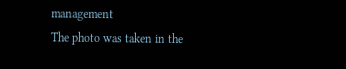management
The photo was taken in the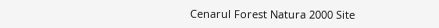Cenarul Forest Natura 2000 Site